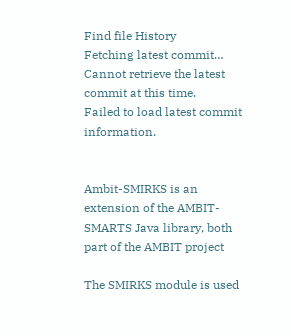Find file History
Fetching latest commit…
Cannot retrieve the latest commit at this time.
Failed to load latest commit information.


Ambit-SMIRKS is an extension of the AMBIT-SMARTS Java library, both part of the AMBIT project

The SMIRKS module is used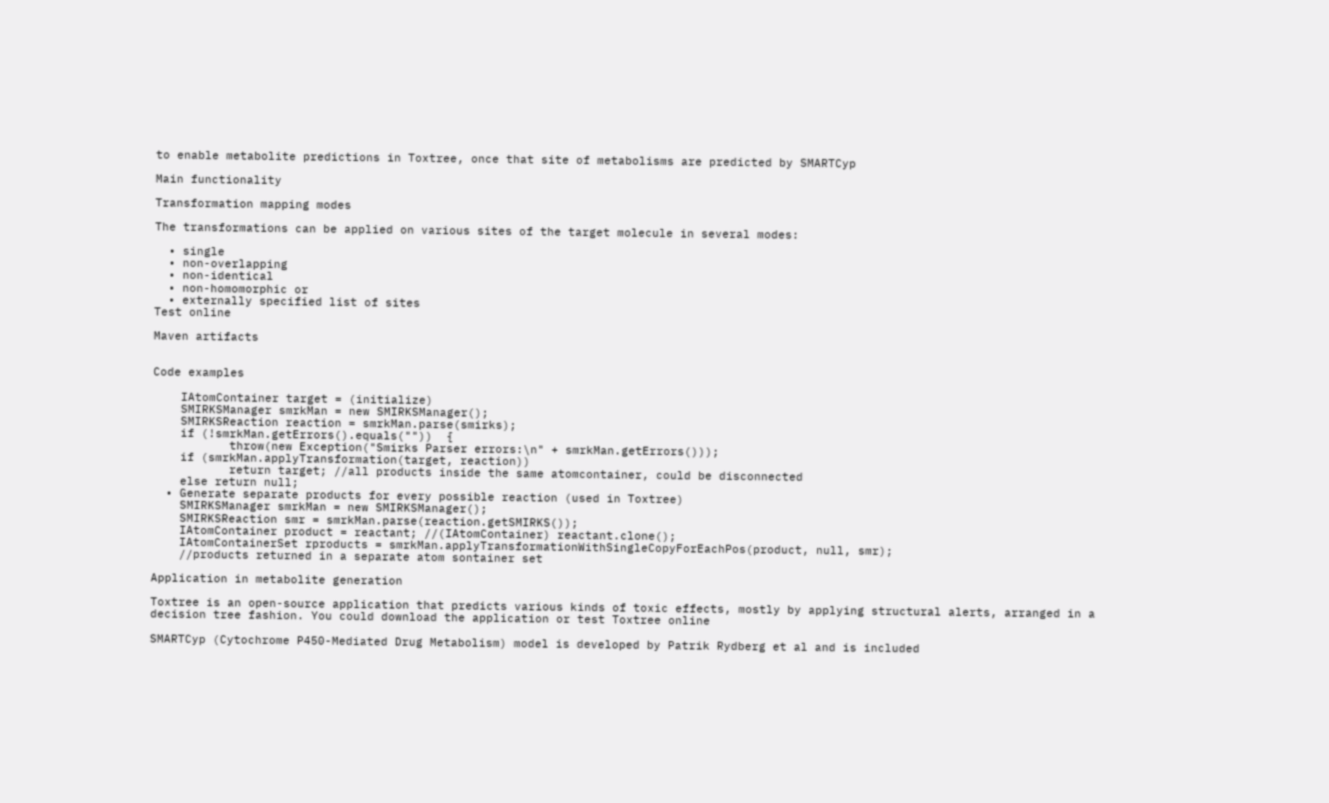to enable metabolite predictions in Toxtree, once that site of metabolisms are predicted by SMARTCyp

Main functionality

Transformation mapping modes

The transformations can be applied on various sites of the target molecule in several modes:

  • single
  • non-overlapping
  • non-identical
  • non-homomorphic or
  • externally specified list of sites
Test online

Maven artifacts


Code examples

    IAtomContainer target = (initialize)
    SMIRKSManager smrkMan = new SMIRKSManager();
    SMIRKSReaction reaction = smrkMan.parse(smirks);
    if (!smrkMan.getErrors().equals(""))  {
           throw(new Exception("Smirks Parser errors:\n" + smrkMan.getErrors()));
    if (smrkMan.applyTransformation(target, reaction))
           return target; //all products inside the same atomcontainer, could be disconnected
    else return null;
  • Generate separate products for every possible reaction (used in Toxtree)
    SMIRKSManager smrkMan = new SMIRKSManager();
    SMIRKSReaction smr = smrkMan.parse(reaction.getSMIRKS());
    IAtomContainer product = reactant; //(IAtomContainer) reactant.clone();
    IAtomContainerSet rproducts = smrkMan.applyTransformationWithSingleCopyForEachPos(product, null, smr);
    //products returned in a separate atom sontainer set

Application in metabolite generation

Toxtree is an open-source application that predicts various kinds of toxic effects, mostly by applying structural alerts, arranged in a decision tree fashion. You could download the application or test Toxtree online

SMARTCyp (Cytochrome P450-Mediated Drug Metabolism) model is developed by Patrik Rydberg et al and is included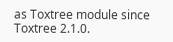as Toxtree module since Toxtree 2.1.0.